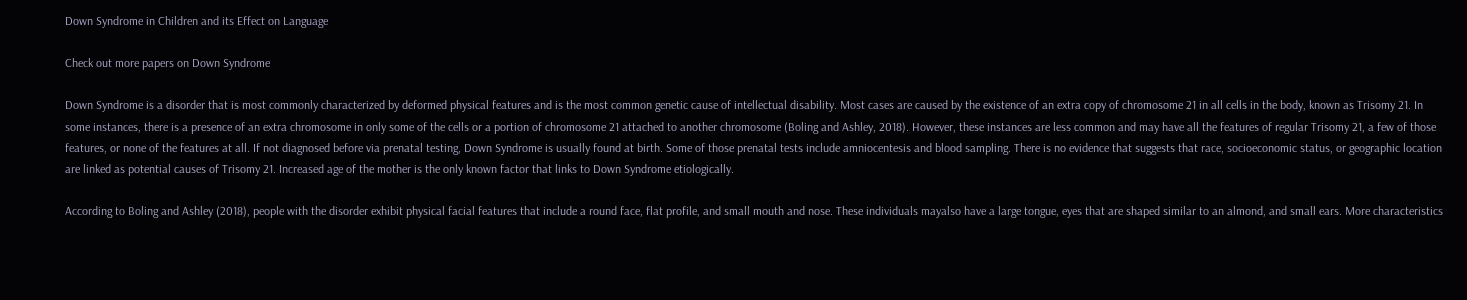Down Syndrome in Children and its Effect on Language

Check out more papers on Down Syndrome

Down Syndrome is a disorder that is most commonly characterized by deformed physical features and is the most common genetic cause of intellectual disability. Most cases are caused by the existence of an extra copy of chromosome 21 in all cells in the body, known as Trisomy 21. In some instances, there is a presence of an extra chromosome in only some of the cells or a portion of chromosome 21 attached to another chromosome (Boling and Ashley, 2018). However, these instances are less common and may have all the features of regular Trisomy 21, a few of those features, or none of the features at all. If not diagnosed before via prenatal testing, Down Syndrome is usually found at birth. Some of those prenatal tests include amniocentesis and blood sampling. There is no evidence that suggests that race, socioeconomic status, or geographic location are linked as potential causes of Trisomy 21. Increased age of the mother is the only known factor that links to Down Syndrome etiologically.

According to Boling and Ashley (2018), people with the disorder exhibit physical facial features that include a round face, flat profile, and small mouth and nose. These individuals mayalso have a large tongue, eyes that are shaped similar to an almond, and small ears. More characteristics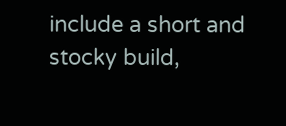include a short and stocky build,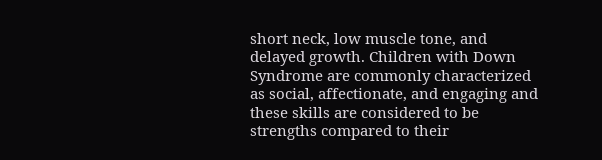short neck, low muscle tone, and delayed growth. Children with Down Syndrome are commonly characterized as social, affectionate, and engaging and these skills are considered to be strengths compared to their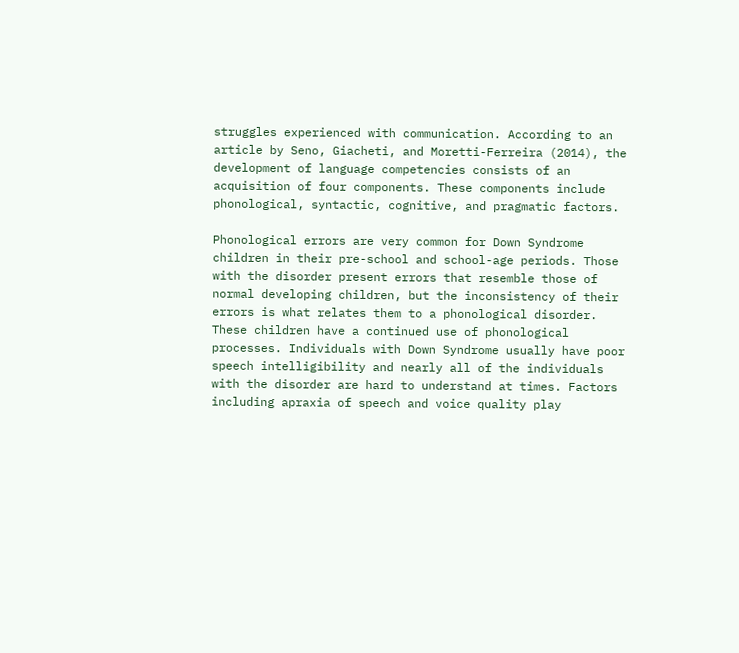struggles experienced with communication. According to an article by Seno, Giacheti, and Moretti-Ferreira (2014), the development of language competencies consists of an acquisition of four components. These components include phonological, syntactic, cognitive, and pragmatic factors.

Phonological errors are very common for Down Syndrome children in their pre-school and school-age periods. Those with the disorder present errors that resemble those of normal developing children, but the inconsistency of their errors is what relates them to a phonological disorder. These children have a continued use of phonological processes. Individuals with Down Syndrome usually have poor speech intelligibility and nearly all of the individuals with the disorder are hard to understand at times. Factors including apraxia of speech and voice quality play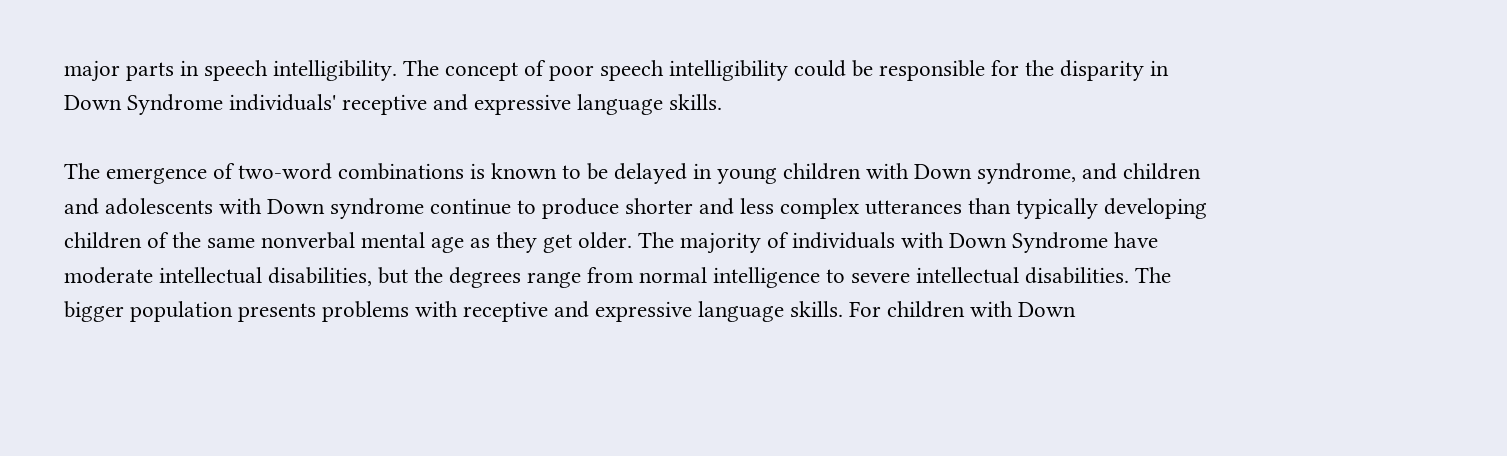major parts in speech intelligibility. The concept of poor speech intelligibility could be responsible for the disparity in Down Syndrome individuals' receptive and expressive language skills.

The emergence of two-word combinations is known to be delayed in young children with Down syndrome, and children and adolescents with Down syndrome continue to produce shorter and less complex utterances than typically developing children of the same nonverbal mental age as they get older. The majority of individuals with Down Syndrome have moderate intellectual disabilities, but the degrees range from normal intelligence to severe intellectual disabilities. The bigger population presents problems with receptive and expressive language skills. For children with Down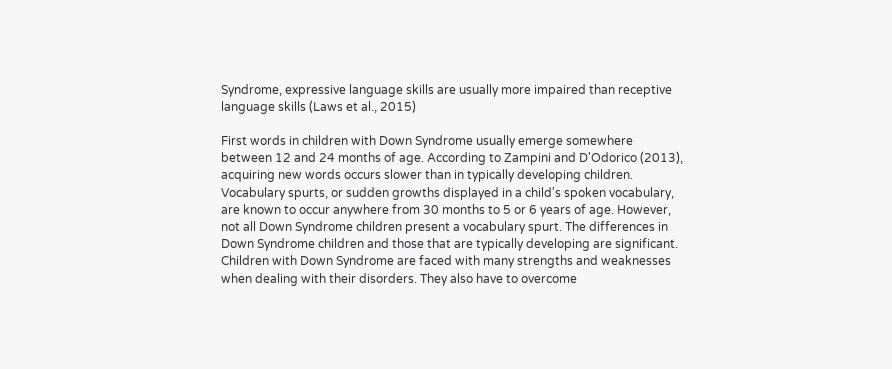Syndrome, expressive language skills are usually more impaired than receptive language skills (Laws et al., 2015)

First words in children with Down Syndrome usually emerge somewhere between 12 and 24 months of age. According to Zampini and D'Odorico (2013), acquiring new words occurs slower than in typically developing children. Vocabulary spurts, or sudden growths displayed in a child's spoken vocabulary, are known to occur anywhere from 30 months to 5 or 6 years of age. However, not all Down Syndrome children present a vocabulary spurt. The differences in Down Syndrome children and those that are typically developing are significant. Children with Down Syndrome are faced with many strengths and weaknesses when dealing with their disorders. They also have to overcome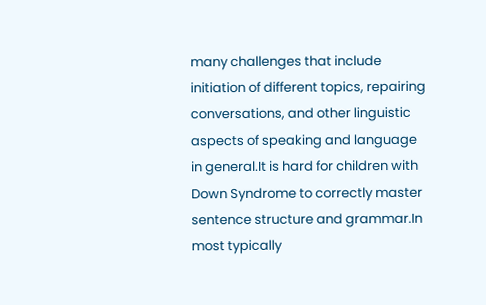many challenges that include initiation of different topics, repairing conversations, and other linguistic aspects of speaking and language in general.It is hard for children with Down Syndrome to correctly master sentence structure and grammar.In most typically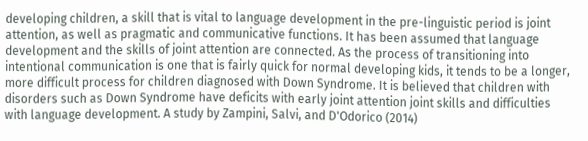developing children, a skill that is vital to language development in the pre-linguistic period is joint attention, as well as pragmatic and communicative functions. It has been assumed that language development and the skills of joint attention are connected. As the process of transitioning into intentional communication is one that is fairly quick for normal developing kids, it tends to be a longer, more difficult process for children diagnosed with Down Syndrome. It is believed that children with disorders such as Down Syndrome have deficits with early joint attention joint skills and difficulties with language development. A study by Zampini, Salvi, and D'Odorico (2014)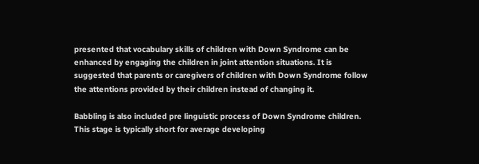presented that vocabulary skills of children with Down Syndrome can be enhanced by engaging the children in joint attention situations. It is suggested that parents or caregivers of children with Down Syndrome follow the attentions provided by their children instead of changing it.

Babbling is also included pre linguistic process of Down Syndrome children. This stage is typically short for average developing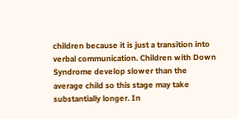children because it is just a transition into verbal communication. Children with Down Syndrome develop slower than the average child so this stage may take substantially longer. In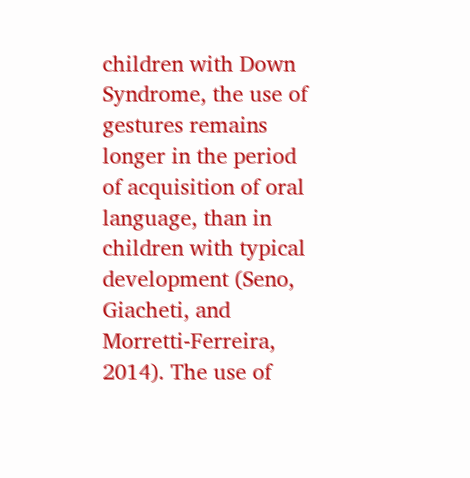children with Down Syndrome, the use of gestures remains longer in the period of acquisition of oral language, than in children with typical development (Seno, Giacheti, and Morretti-Ferreira, 2014). The use of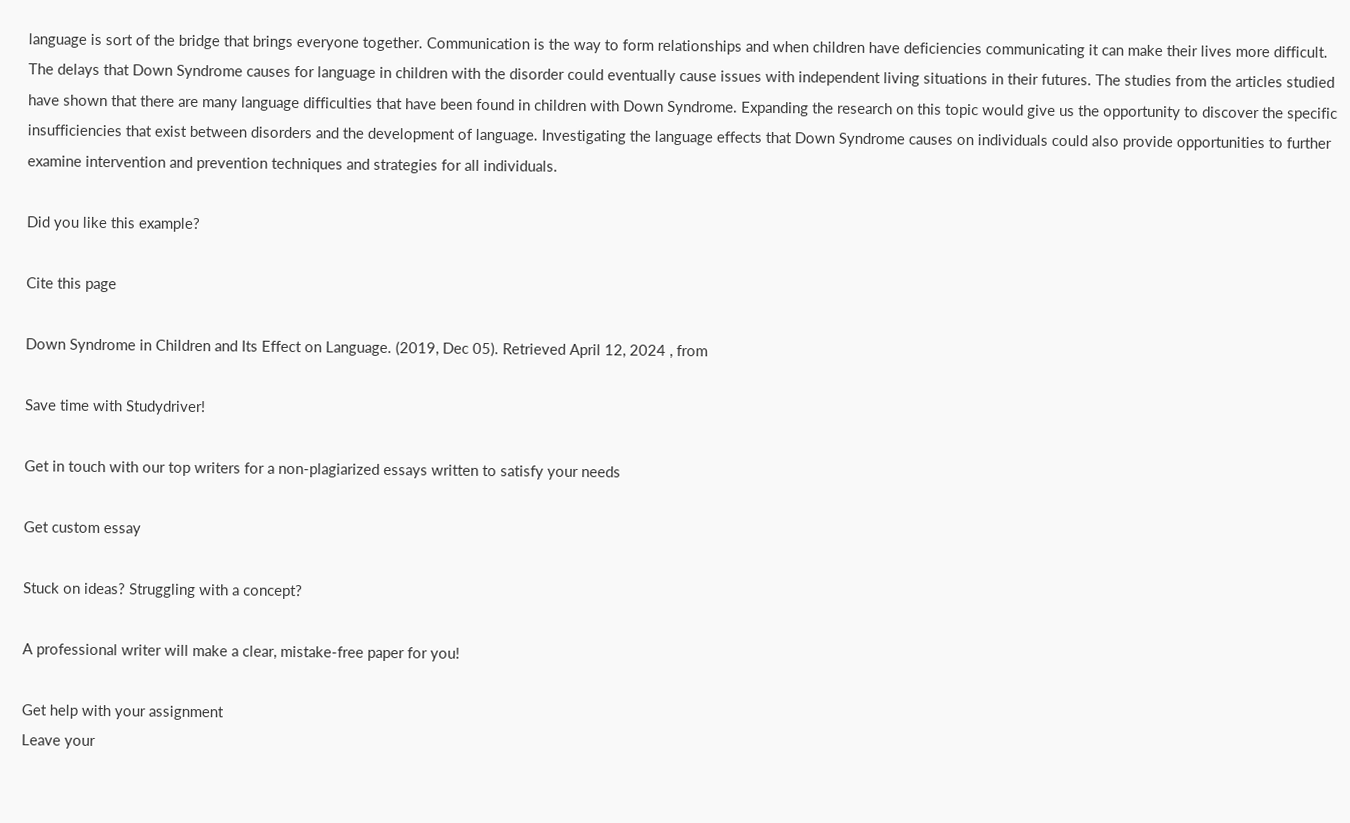language is sort of the bridge that brings everyone together. Communication is the way to form relationships and when children have deficiencies communicating it can make their lives more difficult. The delays that Down Syndrome causes for language in children with the disorder could eventually cause issues with independent living situations in their futures. The studies from the articles studied have shown that there are many language difficulties that have been found in children with Down Syndrome. Expanding the research on this topic would give us the opportunity to discover the specific insufficiencies that exist between disorders and the development of language. Investigating the language effects that Down Syndrome causes on individuals could also provide opportunities to further examine intervention and prevention techniques and strategies for all individuals.

Did you like this example?

Cite this page

Down Syndrome in Children and Its Effect on Language. (2019, Dec 05). Retrieved April 12, 2024 , from

Save time with Studydriver!

Get in touch with our top writers for a non-plagiarized essays written to satisfy your needs

Get custom essay

Stuck on ideas? Struggling with a concept?

A professional writer will make a clear, mistake-free paper for you!

Get help with your assignment
Leave your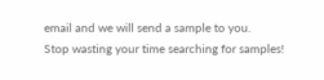email and we will send a sample to you.
Stop wasting your time searching for samples!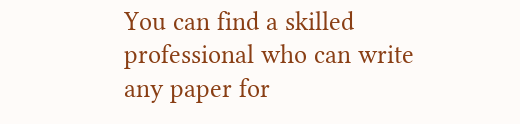You can find a skilled professional who can write any paper for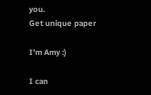you.
Get unique paper

I'm Amy :)

I can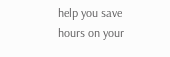help you save hours on your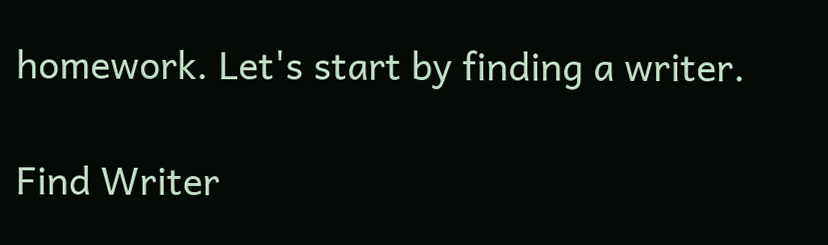homework. Let's start by finding a writer.

Find Writer